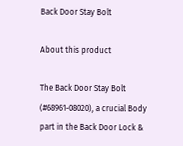Back Door Stay Bolt

About this product

The Back Door Stay Bolt (#68961-08020), a crucial Body part in the Back Door Lock &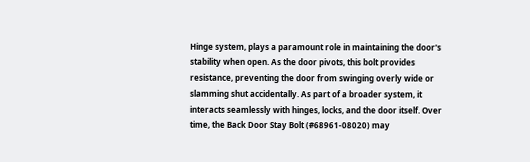Hinge system, plays a paramount role in maintaining the door's stability when open. As the door pivots, this bolt provides resistance, preventing the door from swinging overly wide or slamming shut accidentally. As part of a broader system, it interacts seamlessly with hinges, locks, and the door itself. Over time, the Back Door Stay Bolt (#68961-08020) may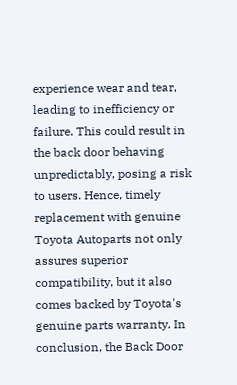experience wear and tear, leading to inefficiency or failure. This could result in the back door behaving unpredictably, posing a risk to users. Hence, timely replacement with genuine Toyota Autoparts not only assures superior compatibility, but it also comes backed by Toyota's genuine parts warranty. In conclusion, the Back Door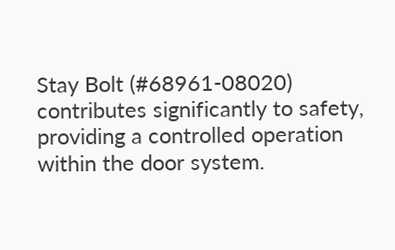Stay Bolt (#68961-08020) contributes significantly to safety, providing a controlled operation within the door system.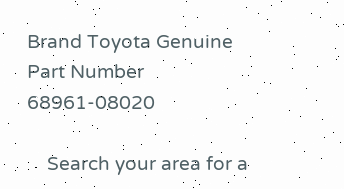Brand Toyota Genuine
Part Number 68961-08020

    Search your area for a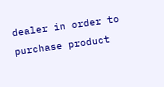dealer in order to purchase product